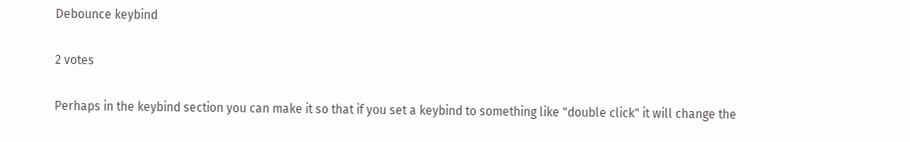Debounce keybind

2 votes

Perhaps in the keybind section you can make it so that if you set a keybind to something like "double click" it will change the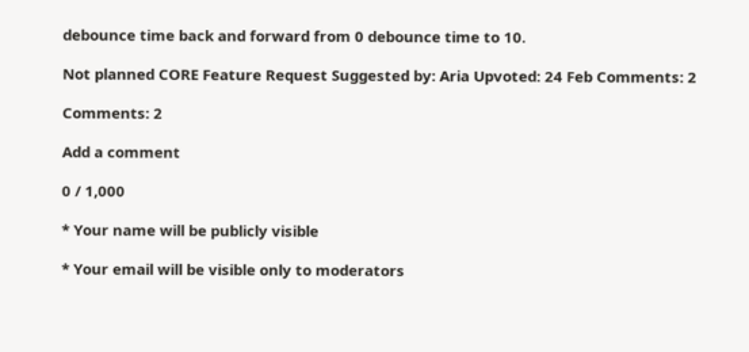debounce time back and forward from 0 debounce time to 10.

Not planned CORE Feature Request Suggested by: Aria Upvoted: 24 Feb Comments: 2

Comments: 2

Add a comment

0 / 1,000

* Your name will be publicly visible

* Your email will be visible only to moderators